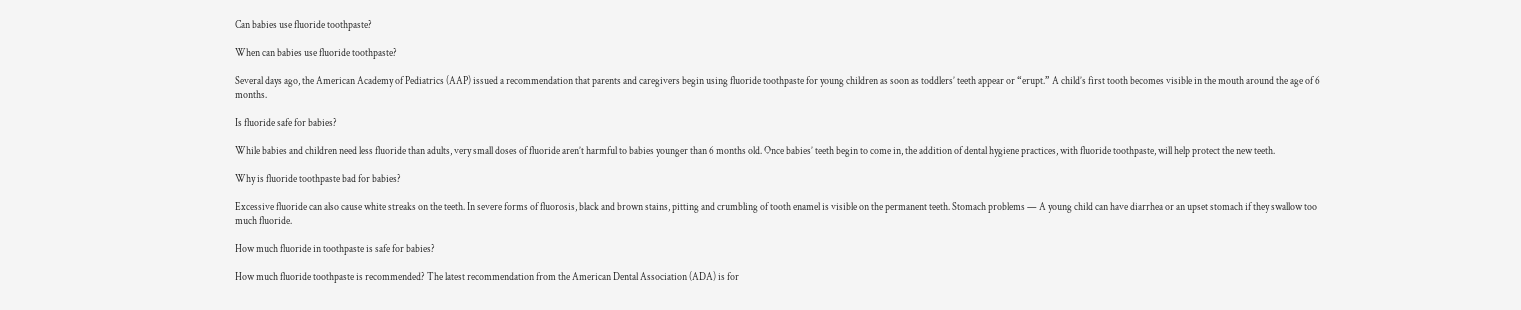Can babies use fluoride toothpaste?

When can babies use fluoride toothpaste?

Several days ago, the American Academy of Pediatrics (AAP) issued a recommendation that parents and caregivers begin using fluoride toothpaste for young children as soon as toddlers’ teeth appear or “erupt.” A child’s first tooth becomes visible in the mouth around the age of 6 months.

Is fluoride safe for babies?

While babies and children need less fluoride than adults, very small doses of fluoride aren’t harmful to babies younger than 6 months old. Once babies’ teeth begin to come in, the addition of dental hygiene practices, with fluoride toothpaste, will help protect the new teeth.

Why is fluoride toothpaste bad for babies?

Excessive fluoride can also cause white streaks on the teeth. In severe forms of fluorosis, black and brown stains, pitting and crumbling of tooth enamel is visible on the permanent teeth. Stomach problems — A young child can have diarrhea or an upset stomach if they swallow too much fluoride.

How much fluoride in toothpaste is safe for babies?

How much fluoride toothpaste is recommended? The latest recommendation from the American Dental Association (ADA) is for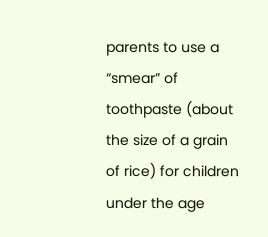parents to use a “smear” of toothpaste (about the size of a grain of rice) for children under the age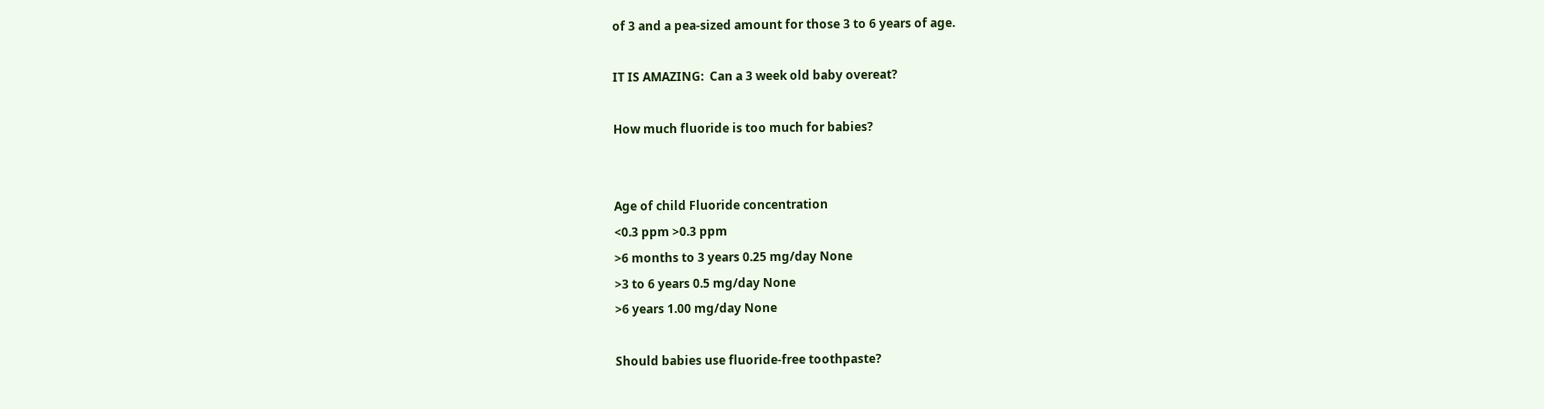of 3 and a pea-sized amount for those 3 to 6 years of age.

IT IS AMAZING:  Can a 3 week old baby overeat?

How much fluoride is too much for babies?


Age of child Fluoride concentration
<0.3 ppm >0.3 ppm
>6 months to 3 years 0.25 mg/day None
>3 to 6 years 0.5 mg/day None
>6 years 1.00 mg/day None

Should babies use fluoride-free toothpaste?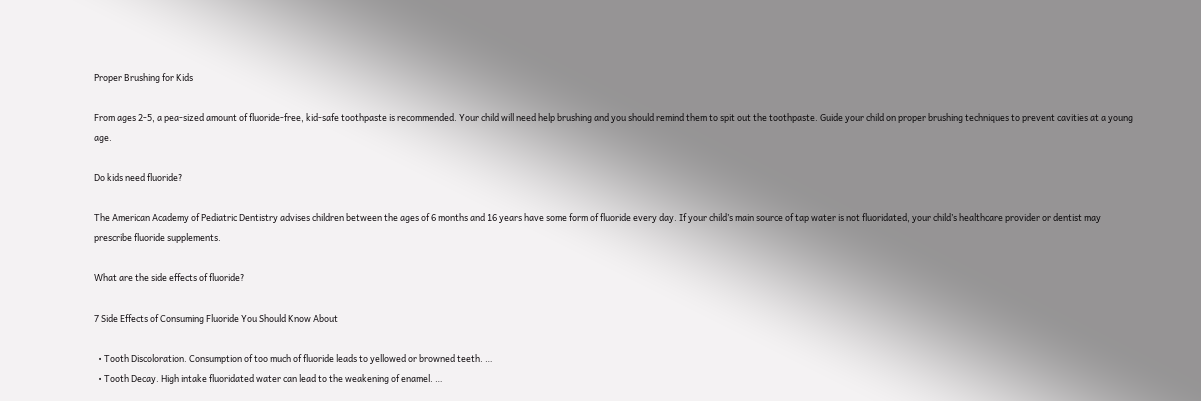Proper Brushing for Kids

From ages 2-5, a pea-sized amount of fluoride-free, kid-safe toothpaste is recommended. Your child will need help brushing and you should remind them to spit out the toothpaste. Guide your child on proper brushing techniques to prevent cavities at a young age.

Do kids need fluoride?

The American Academy of Pediatric Dentistry advises children between the ages of 6 months and 16 years have some form of fluoride every day. If your child’s main source of tap water is not fluoridated, your child’s healthcare provider or dentist may prescribe fluoride supplements.

What are the side effects of fluoride?

7 Side Effects of Consuming Fluoride You Should Know About

  • Tooth Discoloration. Consumption of too much of fluoride leads to yellowed or browned teeth. …
  • Tooth Decay. High intake fluoridated water can lead to the weakening of enamel. …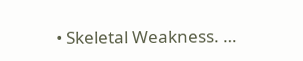• Skeletal Weakness. …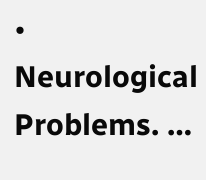• Neurological Problems. …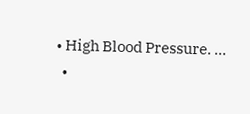• High Blood Pressure. …
  •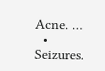Acne. …
  • Seizures.